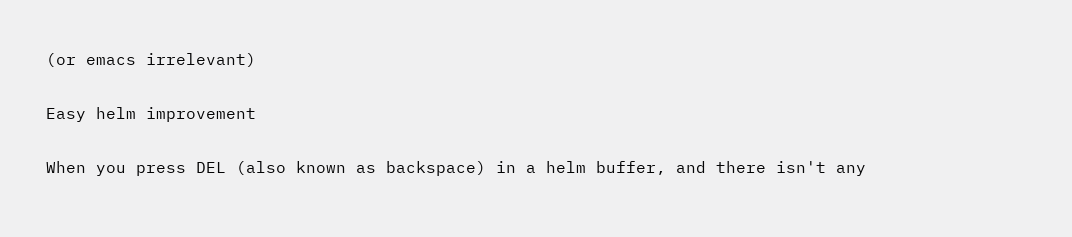(or emacs irrelevant)

Easy helm improvement

When you press DEL (also known as backspace) in a helm buffer, and there isn't any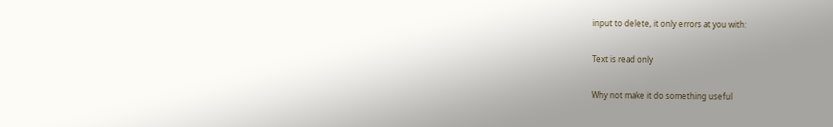input to delete, it only errors at you with:

Text is read only

Why not make it do something useful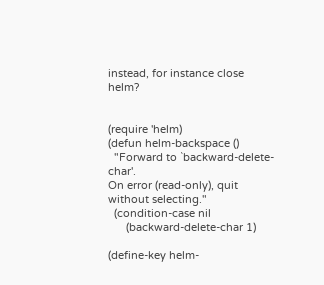instead, for instance close helm?


(require 'helm)
(defun helm-backspace ()
  "Forward to `backward-delete-char'.
On error (read-only), quit without selecting."
  (condition-case nil
      (backward-delete-char 1)

(define-key helm-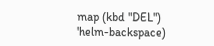map (kbd "DEL") 'helm-backspace)